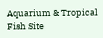Aquarium & Tropical Fish Site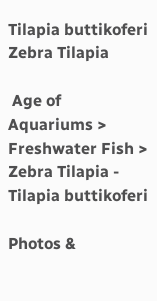Tilapia buttikoferi
Zebra Tilapia

 Age of Aquariums > Freshwater Fish > Zebra Tilapia - Tilapia buttikoferi

Photos &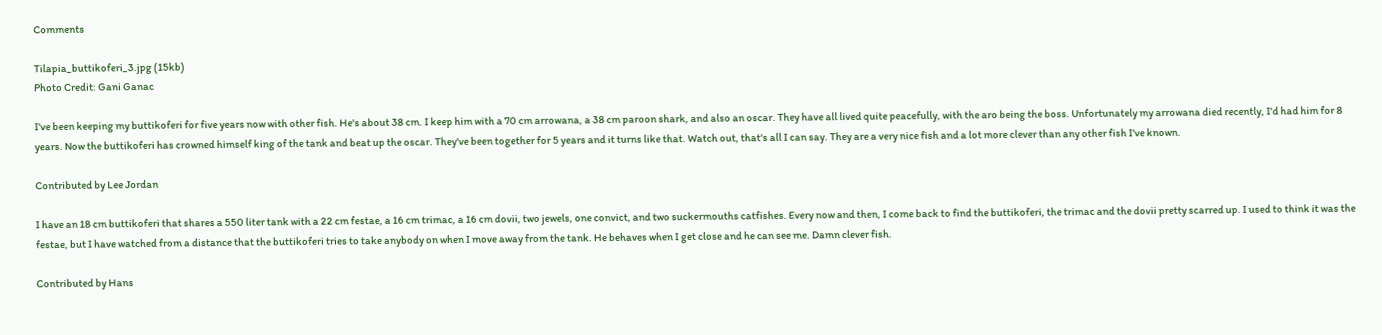Comments

Tilapia_buttikoferi_3.jpg (15kb)
Photo Credit: Gani Ganac

I've been keeping my buttikoferi for five years now with other fish. He's about 38 cm. I keep him with a 70 cm arrowana, a 38 cm paroon shark, and also an oscar. They have all lived quite peacefully, with the aro being the boss. Unfortunately my arrowana died recently, I'd had him for 8 years. Now the buttikoferi has crowned himself king of the tank and beat up the oscar. They've been together for 5 years and it turns like that. Watch out, that's all I can say. They are a very nice fish and a lot more clever than any other fish I've known.

Contributed by Lee Jordan

I have an 18 cm buttikoferi that shares a 550 liter tank with a 22 cm festae, a 16 cm trimac, a 16 cm dovii, two jewels, one convict, and two suckermouths catfishes. Every now and then, I come back to find the buttikoferi, the trimac and the dovii pretty scarred up. I used to think it was the festae, but I have watched from a distance that the buttikoferi tries to take anybody on when I move away from the tank. He behaves when I get close and he can see me. Damn clever fish.

Contributed by Hans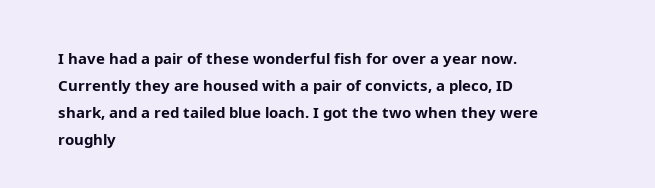I have had a pair of these wonderful fish for over a year now. Currently they are housed with a pair of convicts, a pleco, ID shark, and a red tailed blue loach. I got the two when they were roughly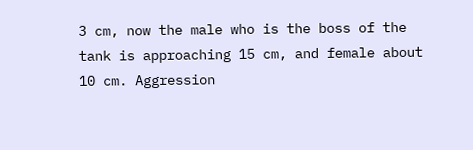3 cm, now the male who is the boss of the tank is approaching 15 cm, and female about 10 cm. Aggression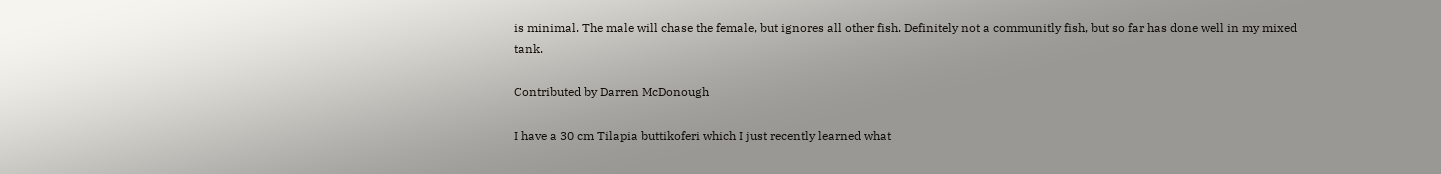is minimal. The male will chase the female, but ignores all other fish. Definitely not a communitly fish, but so far has done well in my mixed tank.

Contributed by Darren McDonough

I have a 30 cm Tilapia buttikoferi which I just recently learned what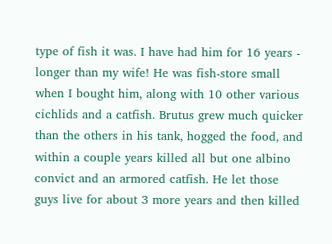type of fish it was. I have had him for 16 years - longer than my wife! He was fish-store small when I bought him, along with 10 other various cichlids and a catfish. Brutus grew much quicker than the others in his tank, hogged the food, and within a couple years killed all but one albino convict and an armored catfish. He let those guys live for about 3 more years and then killed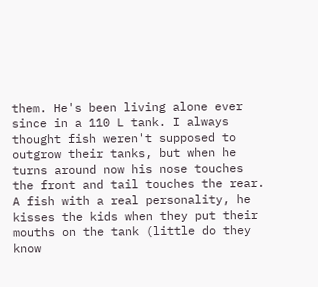them. He's been living alone ever since in a 110 L tank. I always thought fish weren't supposed to outgrow their tanks, but when he turns around now his nose touches the front and tail touches the rear. A fish with a real personality, he kisses the kids when they put their mouths on the tank (little do they know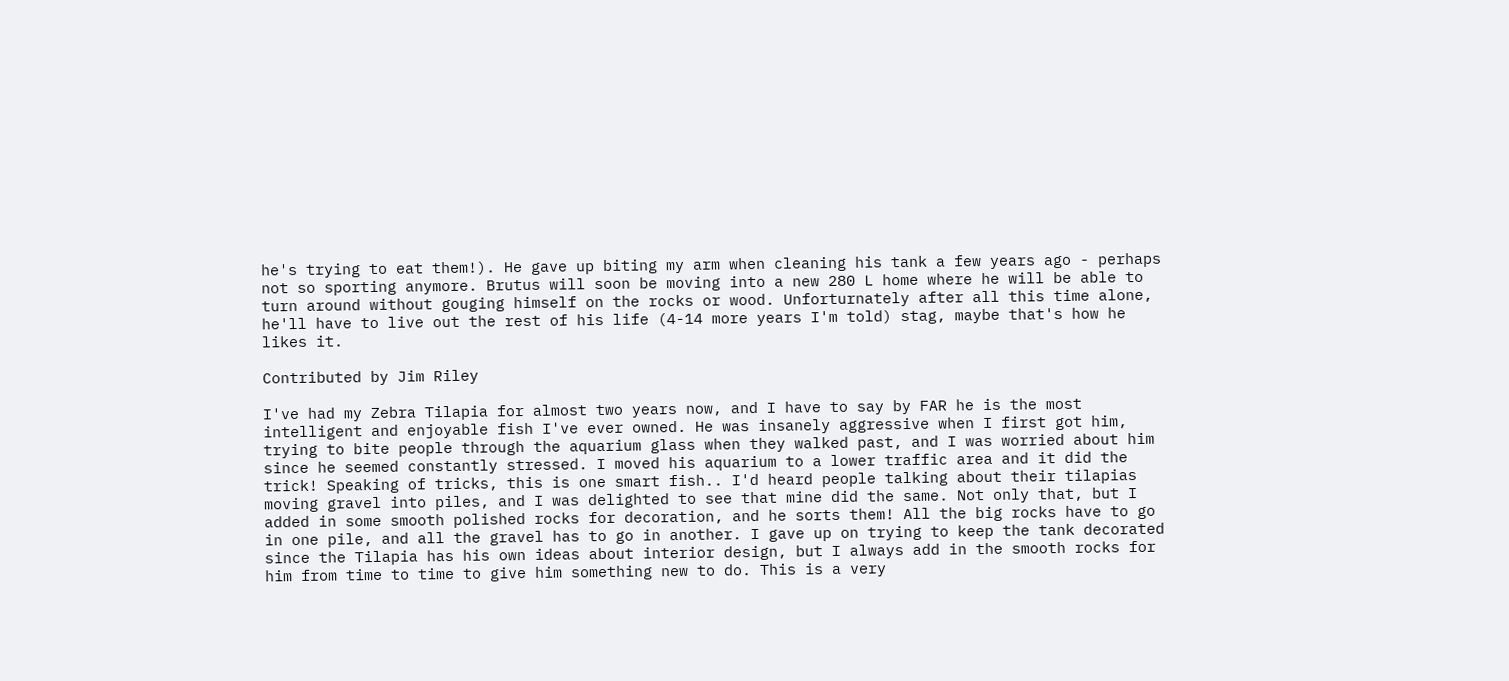he's trying to eat them!). He gave up biting my arm when cleaning his tank a few years ago - perhaps not so sporting anymore. Brutus will soon be moving into a new 280 L home where he will be able to turn around without gouging himself on the rocks or wood. Unforturnately after all this time alone, he'll have to live out the rest of his life (4-14 more years I'm told) stag, maybe that's how he likes it.

Contributed by Jim Riley

I've had my Zebra Tilapia for almost two years now, and I have to say by FAR he is the most intelligent and enjoyable fish I've ever owned. He was insanely aggressive when I first got him, trying to bite people through the aquarium glass when they walked past, and I was worried about him since he seemed constantly stressed. I moved his aquarium to a lower traffic area and it did the trick! Speaking of tricks, this is one smart fish.. I'd heard people talking about their tilapias moving gravel into piles, and I was delighted to see that mine did the same. Not only that, but I added in some smooth polished rocks for decoration, and he sorts them! All the big rocks have to go in one pile, and all the gravel has to go in another. I gave up on trying to keep the tank decorated since the Tilapia has his own ideas about interior design, but I always add in the smooth rocks for him from time to time to give him something new to do. This is a very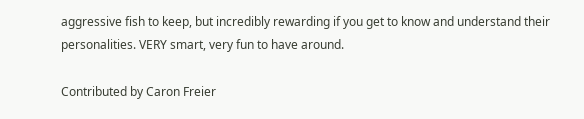aggressive fish to keep, but incredibly rewarding if you get to know and understand their personalities. VERY smart, very fun to have around.

Contributed by Caron Freier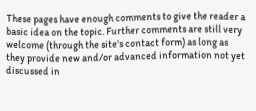These pages have enough comments to give the reader a basic idea on the topic. Further comments are still very welcome (through the site's contact form) as long as they provide new and/or advanced information not yet discussed in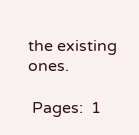the existing ones.

 Pages:  1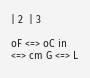| 2  | 3

oF <=> oC in <=> cm G <=> L